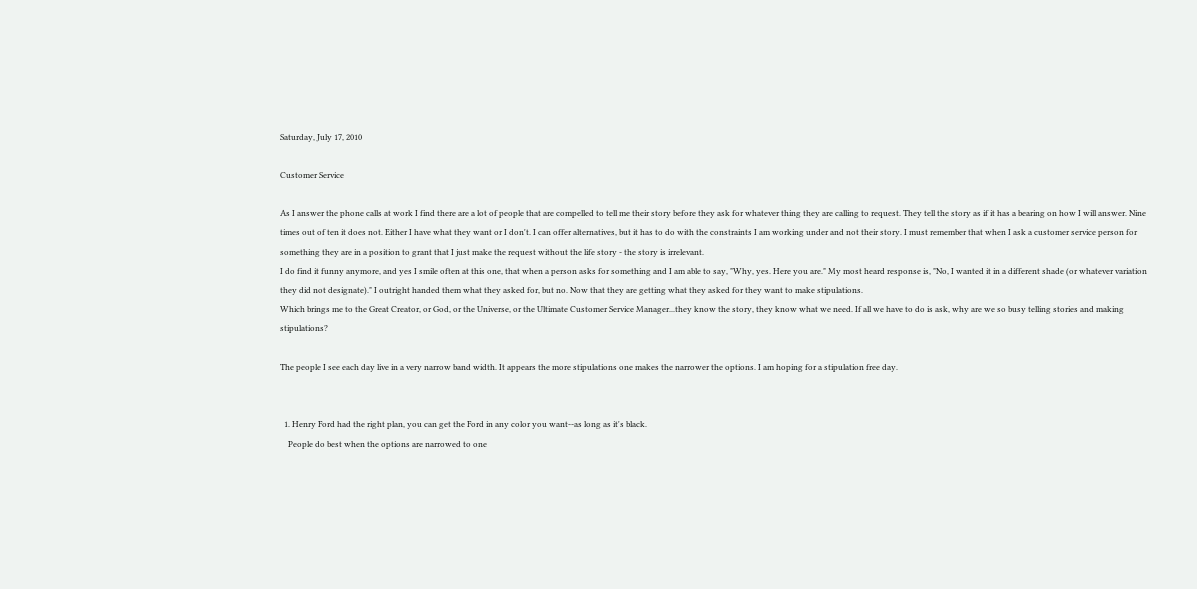Saturday, July 17, 2010

Customer Service

As I answer the phone calls at work I find there are a lot of people that are compelled to tell me their story before they ask for whatever thing they are calling to request. They tell the story as if it has a bearing on how I will answer. Nine times out of ten it does not. Either I have what they want or I don't. I can offer alternatives, but it has to do with the constraints I am working under and not their story. I must remember that when I ask a customer service person for something they are in a position to grant that I just make the request without the life story - the story is irrelevant.
I do find it funny anymore, and yes I smile often at this one, that when a person asks for something and I am able to say, "Why, yes. Here you are." My most heard response is, "No, I wanted it in a different shade (or whatever variation they did not designate)." I outright handed them what they asked for, but no. Now that they are getting what they asked for they want to make stipulations.
Which brings me to the Great Creator, or God, or the Universe, or the Ultimate Customer Service Manager...they know the story, they know what we need. If all we have to do is ask, why are we so busy telling stories and making stipulations?

The people I see each day live in a very narrow band width. It appears the more stipulations one makes the narrower the options. I am hoping for a stipulation free day.


  1. Henry Ford had the right plan, you can get the Ford in any color you want--as long as it's black.
    People do best when the options are narrowed to one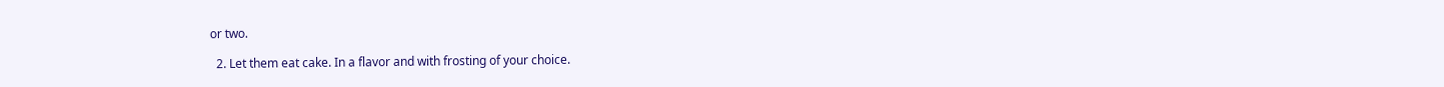or two.

  2. Let them eat cake. In a flavor and with frosting of your choice.